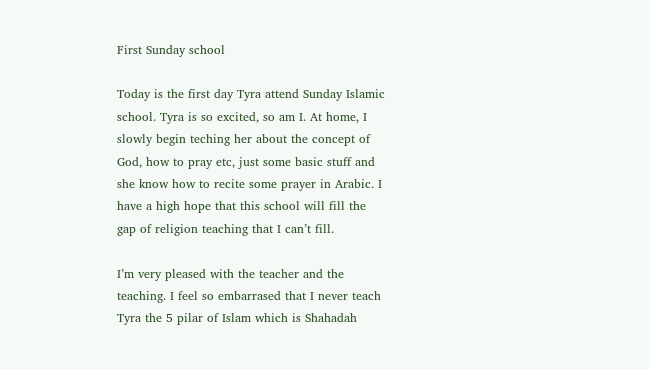First Sunday school

Today is the first day Tyra attend Sunday Islamic school. Tyra is so excited, so am I. At home, I slowly begin teching her about the concept of God, how to pray etc, just some basic stuff and she know how to recite some prayer in Arabic. I have a high hope that this school will fill the gap of religion teaching that I can’t fill.

I’m very pleased with the teacher and the teaching. I feel so embarrased that I never teach Tyra the 5 pilar of Islam which is Shahadah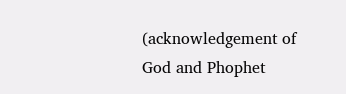(acknowledgement of God and Phophet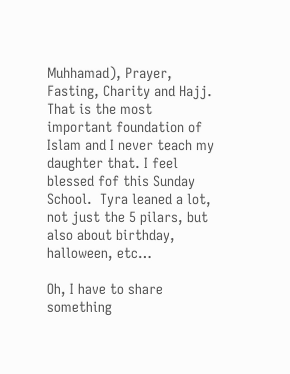Muhhamad), Prayer, Fasting, Charity and Hajj. That is the most important foundation of Islam and I never teach my daughter that. I feel blessed fof this Sunday School.  Tyra leaned a lot, not just the 5 pilars, but also about birthday, halloween, etc…

Oh, I have to share something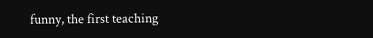funny, the first teaching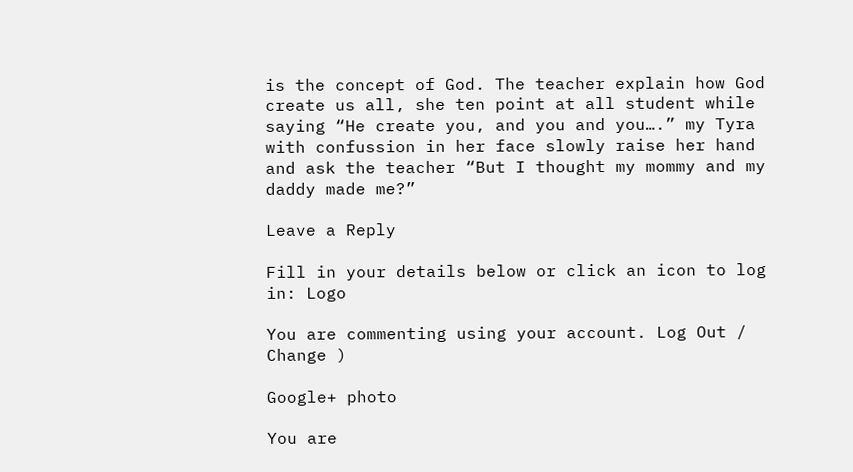is the concept of God. The teacher explain how God create us all, she ten point at all student while saying “He create you, and you and you….” my Tyra with confussion in her face slowly raise her hand and ask the teacher “But I thought my mommy and my daddy made me?”

Leave a Reply

Fill in your details below or click an icon to log in: Logo

You are commenting using your account. Log Out /  Change )

Google+ photo

You are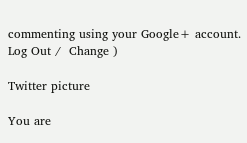commenting using your Google+ account. Log Out /  Change )

Twitter picture

You are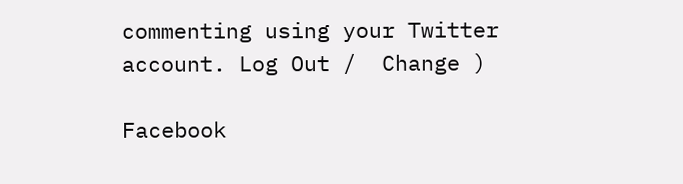commenting using your Twitter account. Log Out /  Change )

Facebook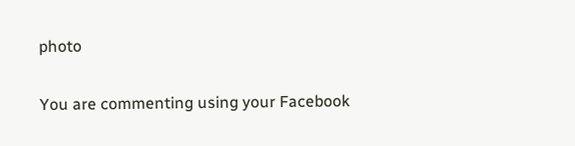photo

You are commenting using your Facebook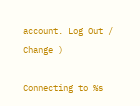account. Log Out /  Change )

Connecting to %s